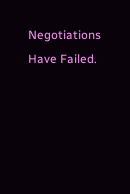Negotiations Have Failed.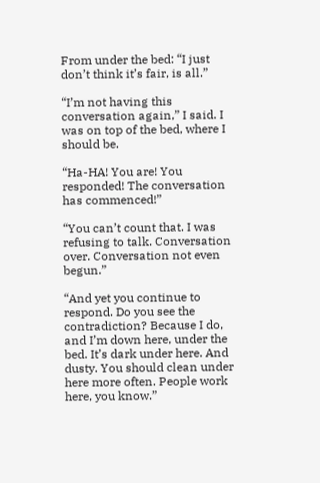From under the bed: “I just don’t think it’s fair, is all.”

“I’m not having this conversation again,” I said. I was on top of the bed, where I should be.

“Ha-HA! You are! You responded! The conversation has commenced!”

“You can’t count that. I was refusing to talk. Conversation over. Conversation not even begun.”

“And yet you continue to respond. Do you see the contradiction? Because I do, and I’m down here, under the bed. It’s dark under here. And dusty. You should clean under here more often. People work here, you know.”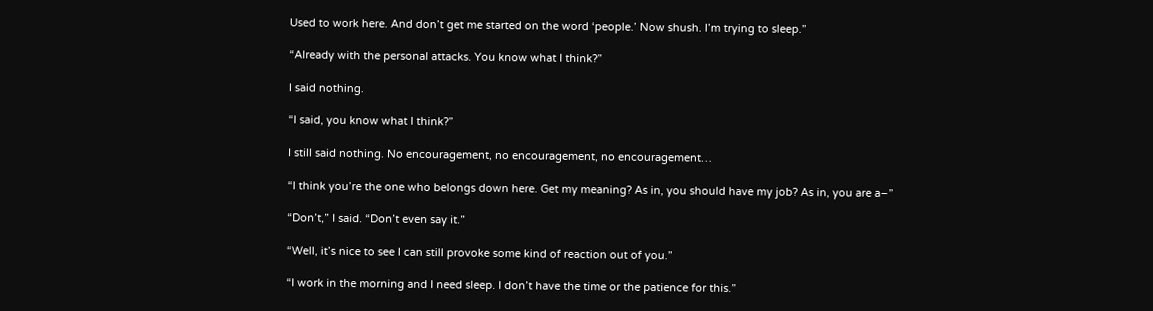Used to work here. And don’t get me started on the word ‘people.’ Now shush. I’m trying to sleep.”

“Already with the personal attacks. You know what I think?”

I said nothing.

“I said, you know what I think?”

I still said nothing. No encouragement, no encouragement, no encouragement…

“I think you’re the one who belongs down here. Get my meaning? As in, you should have my job? As in, you are a–”

“Don’t,” I said. “Don’t even say it.”

“Well, it’s nice to see I can still provoke some kind of reaction out of you.”

“I work in the morning and I need sleep. I don’t have the time or the patience for this.”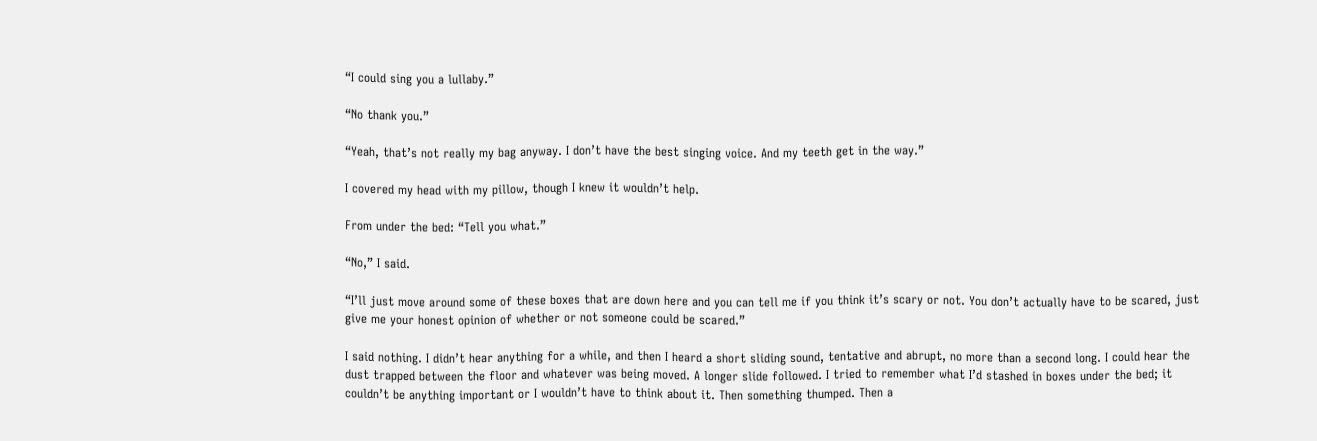“I could sing you a lullaby.”

“No thank you.”

“Yeah, that’s not really my bag anyway. I don’t have the best singing voice. And my teeth get in the way.”

I covered my head with my pillow, though I knew it wouldn’t help.

From under the bed: “Tell you what.”

“No,” I said.

“I’ll just move around some of these boxes that are down here and you can tell me if you think it’s scary or not. You don’t actually have to be scared, just give me your honest opinion of whether or not someone could be scared.”

I said nothing. I didn’t hear anything for a while, and then I heard a short sliding sound, tentative and abrupt, no more than a second long. I could hear the dust trapped between the floor and whatever was being moved. A longer slide followed. I tried to remember what I’d stashed in boxes under the bed; it couldn’t be anything important or I wouldn’t have to think about it. Then something thumped. Then a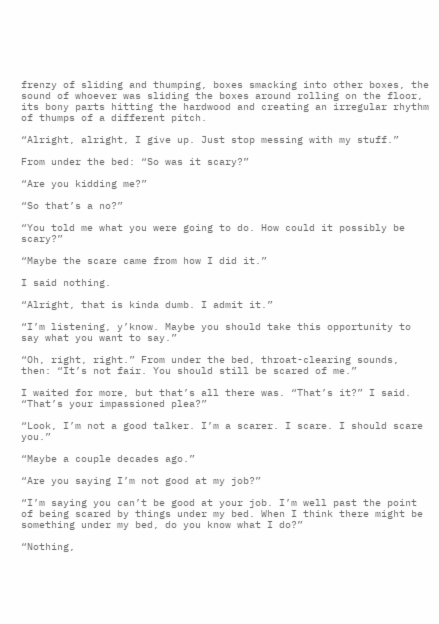frenzy of sliding and thumping, boxes smacking into other boxes, the sound of whoever was sliding the boxes around rolling on the floor, its bony parts hitting the hardwood and creating an irregular rhythm of thumps of a different pitch.

“Alright, alright, I give up. Just stop messing with my stuff.”

From under the bed: “So was it scary?”

“Are you kidding me?”

“So that’s a no?”

“You told me what you were going to do. How could it possibly be scary?”

“Maybe the scare came from how I did it.”

I said nothing.

“Alright, that is kinda dumb. I admit it.”

“I’m listening, y’know. Maybe you should take this opportunity to say what you want to say.”

“Oh, right, right.” From under the bed, throat-clearing sounds, then: “It’s not fair. You should still be scared of me.”

I waited for more, but that’s all there was. “That’s it?” I said. “That’s your impassioned plea?”

“Look, I’m not a good talker. I’m a scarer. I scare. I should scare you.”

“Maybe a couple decades ago.”

“Are you saying I’m not good at my job?”

“I’m saying you can’t be good at your job. I’m well past the point of being scared by things under my bed. When I think there might be something under my bed, do you know what I do?”

“Nothing,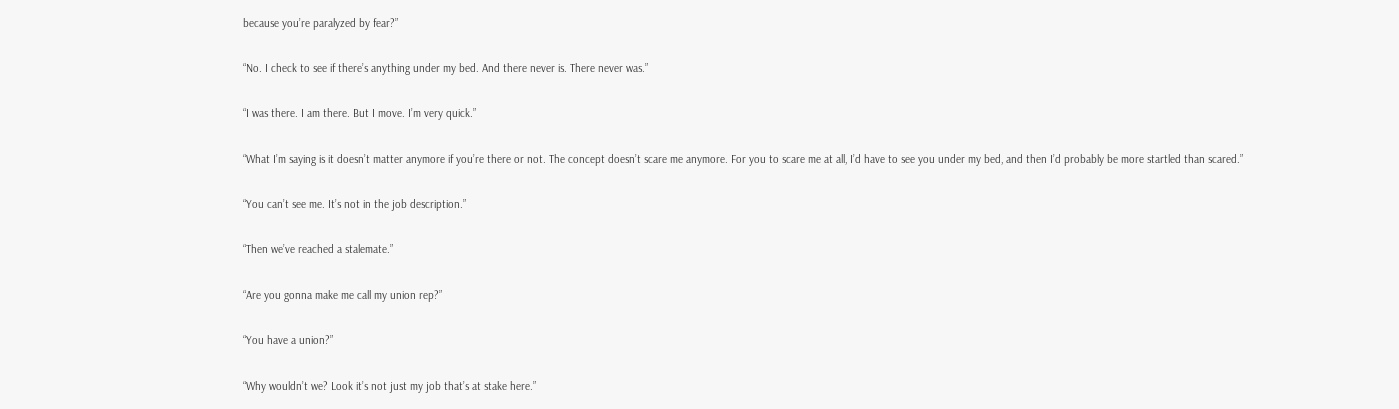because you’re paralyzed by fear?”

“No. I check to see if there’s anything under my bed. And there never is. There never was.”

“I was there. I am there. But I move. I’m very quick.”

“What I’m saying is it doesn’t matter anymore if you’re there or not. The concept doesn’t scare me anymore. For you to scare me at all, I’d have to see you under my bed, and then I’d probably be more startled than scared.”

“You can’t see me. It’s not in the job description.”

“Then we’ve reached a stalemate.”

“Are you gonna make me call my union rep?”

“You have a union?”

“Why wouldn’t we? Look it’s not just my job that’s at stake here.”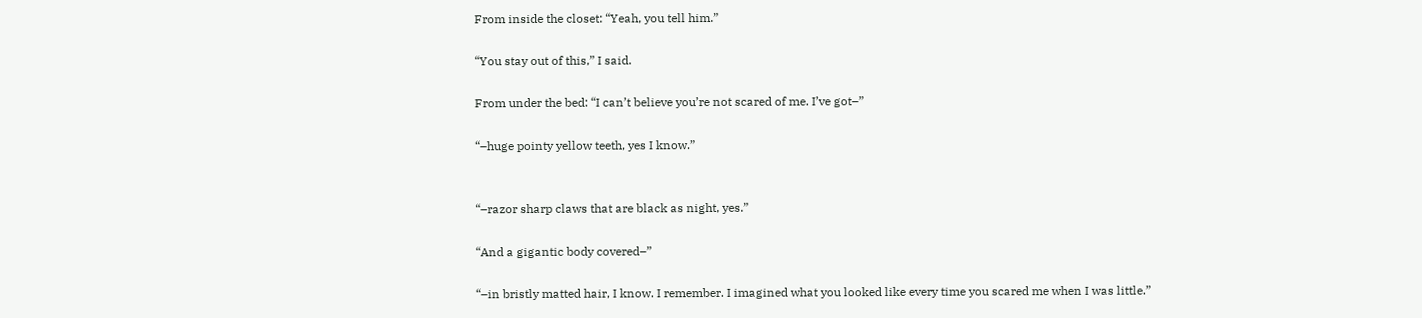From inside the closet: “Yeah, you tell him.”

“You stay out of this,” I said.

From under the bed: “I can’t believe you’re not scared of me. I’ve got–”

“–huge pointy yellow teeth, yes I know.”


“–razor sharp claws that are black as night, yes.”

“And a gigantic body covered–”

“–in bristly matted hair, I know. I remember. I imagined what you looked like every time you scared me when I was little.”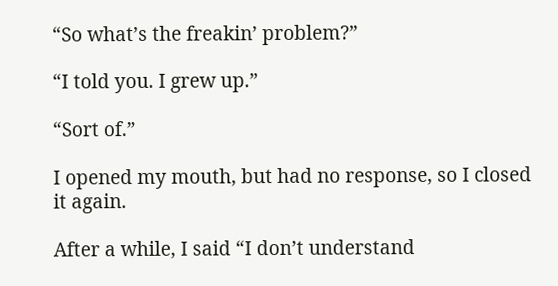“So what’s the freakin’ problem?”

“I told you. I grew up.”

“Sort of.”

I opened my mouth, but had no response, so I closed it again.

After a while, I said “I don’t understand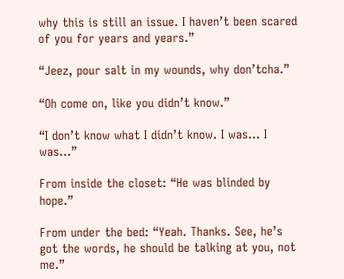why this is still an issue. I haven’t been scared of you for years and years.”

“Jeez, pour salt in my wounds, why don’tcha.”

“Oh come on, like you didn’t know.”

“I don’t know what I didn’t know. I was… I was…”

From inside the closet: “He was blinded by hope.”

From under the bed: “Yeah. Thanks. See, he’s got the words, he should be talking at you, not me.”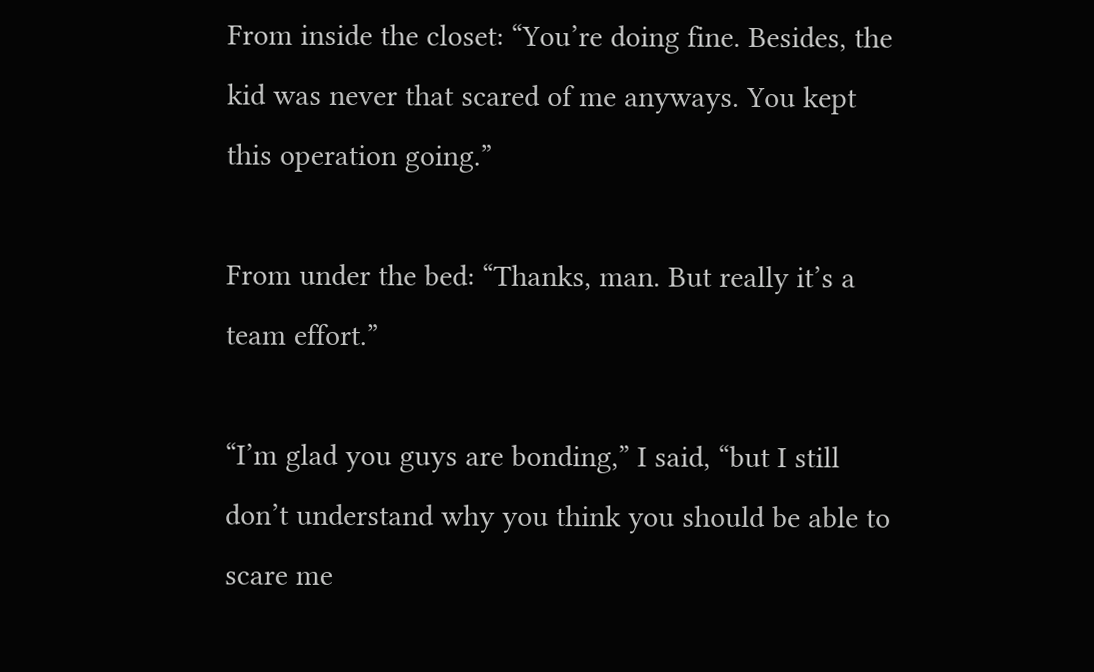From inside the closet: “You’re doing fine. Besides, the kid was never that scared of me anyways. You kept this operation going.”

From under the bed: “Thanks, man. But really it’s a team effort.”

“I’m glad you guys are bonding,” I said, “but I still don’t understand why you think you should be able to scare me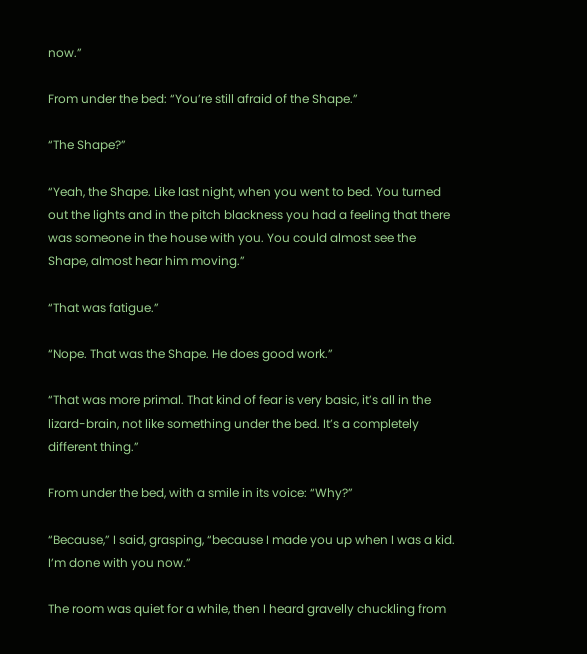now.”

From under the bed: “You’re still afraid of the Shape.”

“The Shape?”

“Yeah, the Shape. Like last night, when you went to bed. You turned out the lights and in the pitch blackness you had a feeling that there was someone in the house with you. You could almost see the Shape, almost hear him moving.”

“That was fatigue.”

“Nope. That was the Shape. He does good work.”

“That was more primal. That kind of fear is very basic, it’s all in the lizard-brain, not like something under the bed. It’s a completely different thing.”

From under the bed, with a smile in its voice: “Why?”

“Because,” I said, grasping, “because I made you up when I was a kid. I’m done with you now.”

The room was quiet for a while, then I heard gravelly chuckling from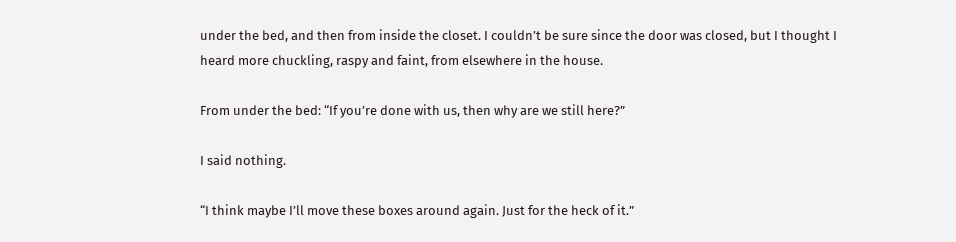under the bed, and then from inside the closet. I couldn’t be sure since the door was closed, but I thought I heard more chuckling, raspy and faint, from elsewhere in the house.

From under the bed: “If you’re done with us, then why are we still here?”

I said nothing.

“I think maybe I’ll move these boxes around again. Just for the heck of it.”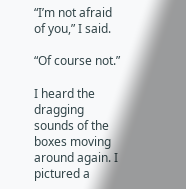“I’m not afraid of you,” I said.

“Of course not.”

I heard the dragging sounds of the boxes moving around again. I pictured a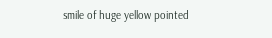smile of huge yellow pointed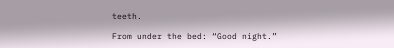teeth.

From under the bed: “Good night.”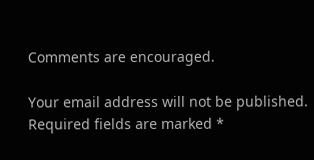Comments are encouraged.

Your email address will not be published. Required fields are marked *